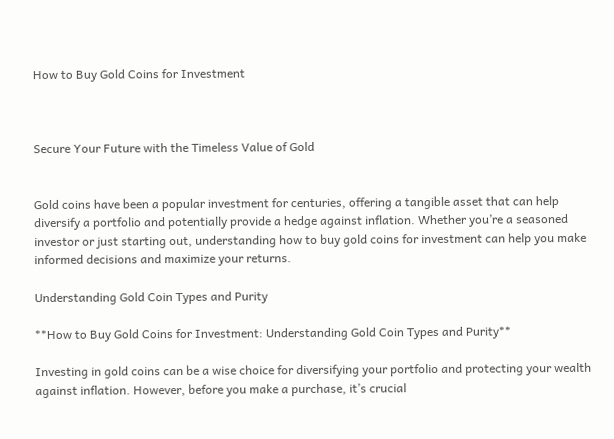How to Buy Gold Coins for Investment



Secure Your Future with the Timeless Value of Gold


Gold coins have been a popular investment for centuries, offering a tangible asset that can help diversify a portfolio and potentially provide a hedge against inflation. Whether you’re a seasoned investor or just starting out, understanding how to buy gold coins for investment can help you make informed decisions and maximize your returns.

Understanding Gold Coin Types and Purity

**How to Buy Gold Coins for Investment: Understanding Gold Coin Types and Purity**

Investing in gold coins can be a wise choice for diversifying your portfolio and protecting your wealth against inflation. However, before you make a purchase, it’s crucial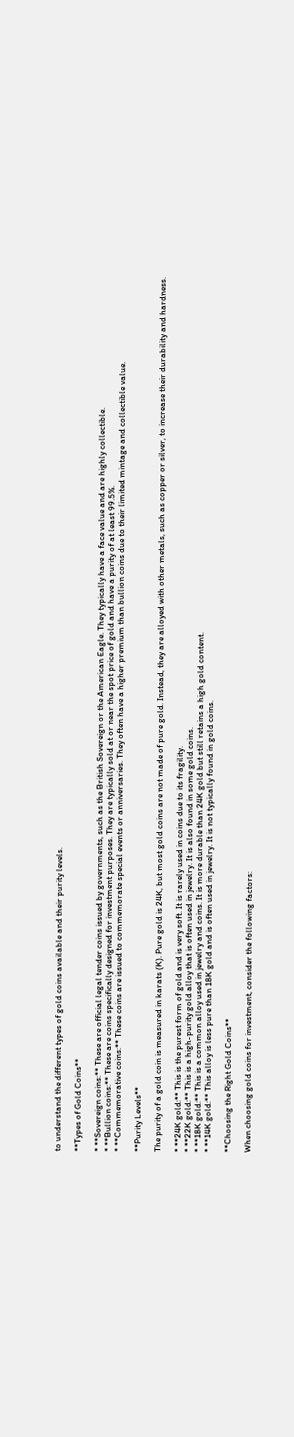to understand the different types of gold coins available and their purity levels.

**Types of Gold Coins**

* **Sovereign coins:** These are official legal tender coins issued by governments, such as the British Sovereign or the American Eagle. They typically have a face value and are highly collectible.
* **Bullion coins:** These are coins specifically designed for investment purposes. They are typically sold at or near the spot price of gold and have a purity of at least 99.5%.
* **Commemorative coins:** These coins are issued to commemorate special events or anniversaries. They often have a higher premium than bullion coins due to their limited mintage and collectible value.

**Purity Levels**

The purity of a gold coin is measured in karats (K). Pure gold is 24K, but most gold coins are not made of pure gold. Instead, they are alloyed with other metals, such as copper or silver, to increase their durability and hardness.

* **24K gold:** This is the purest form of gold and is very soft. It is rarely used in coins due to its fragility.
* **22K gold:** This is a high-purity gold alloy that is often used in jewelry. It is also found in some gold coins.
* **18K gold:** This is a common alloy used in jewelry and coins. It is more durable than 24K gold but still retains a high gold content.
* **14K gold:** This alloy is less pure than 18K gold and is often used in jewelry. It is not typically found in gold coins.

**Choosing the Right Gold Coins**

When choosing gold coins for investment, consider the following factors: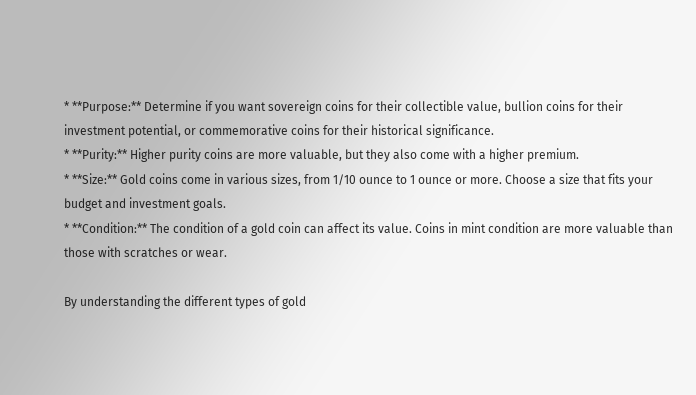* **Purpose:** Determine if you want sovereign coins for their collectible value, bullion coins for their investment potential, or commemorative coins for their historical significance.
* **Purity:** Higher purity coins are more valuable, but they also come with a higher premium.
* **Size:** Gold coins come in various sizes, from 1/10 ounce to 1 ounce or more. Choose a size that fits your budget and investment goals.
* **Condition:** The condition of a gold coin can affect its value. Coins in mint condition are more valuable than those with scratches or wear.

By understanding the different types of gold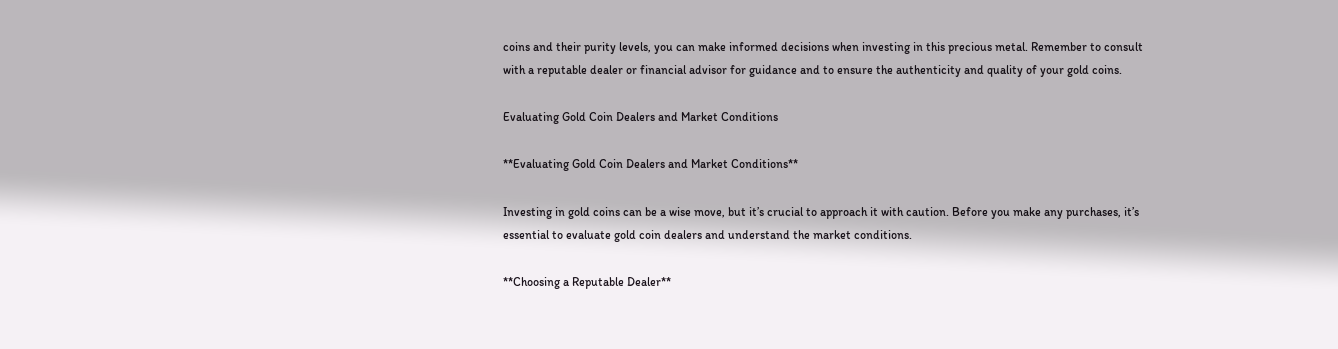coins and their purity levels, you can make informed decisions when investing in this precious metal. Remember to consult with a reputable dealer or financial advisor for guidance and to ensure the authenticity and quality of your gold coins.

Evaluating Gold Coin Dealers and Market Conditions

**Evaluating Gold Coin Dealers and Market Conditions**

Investing in gold coins can be a wise move, but it’s crucial to approach it with caution. Before you make any purchases, it’s essential to evaluate gold coin dealers and understand the market conditions.

**Choosing a Reputable Dealer**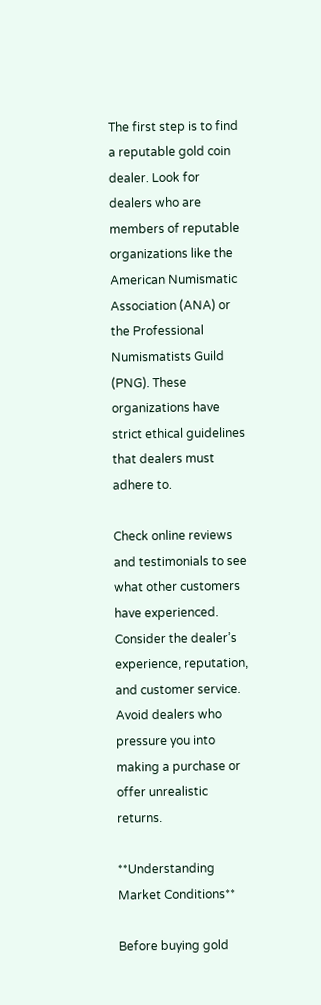The first step is to find a reputable gold coin dealer. Look for dealers who are members of reputable organizations like the American Numismatic Association (ANA) or the Professional Numismatists Guild (PNG). These organizations have strict ethical guidelines that dealers must adhere to.

Check online reviews and testimonials to see what other customers have experienced. Consider the dealer’s experience, reputation, and customer service. Avoid dealers who pressure you into making a purchase or offer unrealistic returns.

**Understanding Market Conditions**

Before buying gold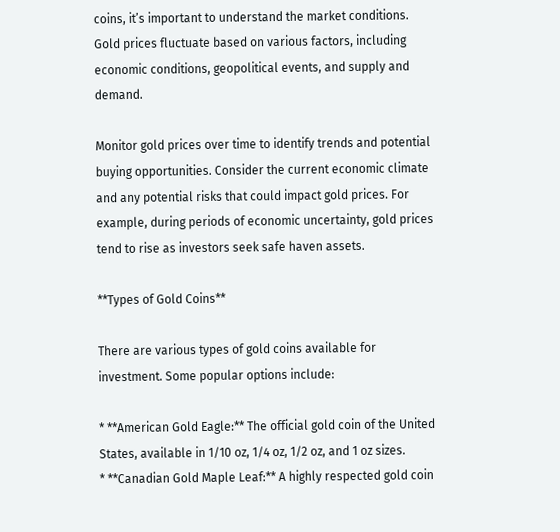coins, it’s important to understand the market conditions. Gold prices fluctuate based on various factors, including economic conditions, geopolitical events, and supply and demand.

Monitor gold prices over time to identify trends and potential buying opportunities. Consider the current economic climate and any potential risks that could impact gold prices. For example, during periods of economic uncertainty, gold prices tend to rise as investors seek safe haven assets.

**Types of Gold Coins**

There are various types of gold coins available for investment. Some popular options include:

* **American Gold Eagle:** The official gold coin of the United States, available in 1/10 oz, 1/4 oz, 1/2 oz, and 1 oz sizes.
* **Canadian Gold Maple Leaf:** A highly respected gold coin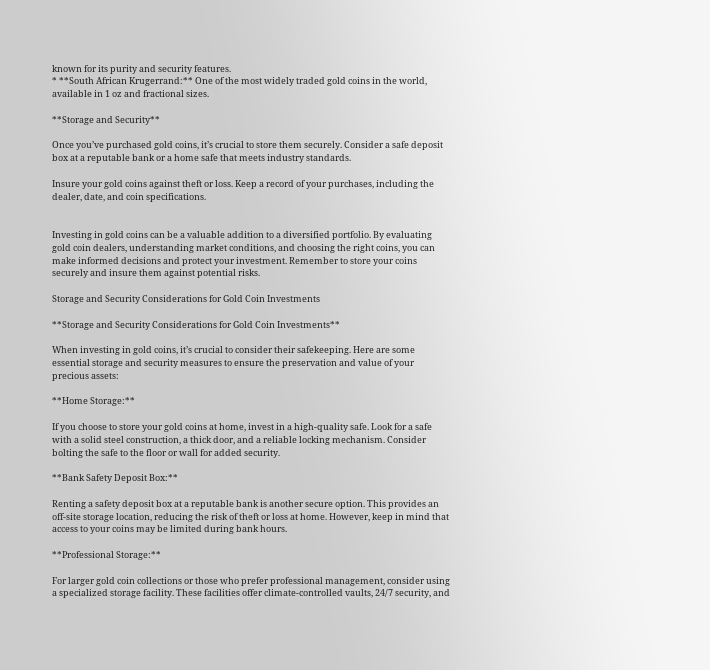known for its purity and security features.
* **South African Krugerrand:** One of the most widely traded gold coins in the world, available in 1 oz and fractional sizes.

**Storage and Security**

Once you’ve purchased gold coins, it’s crucial to store them securely. Consider a safe deposit box at a reputable bank or a home safe that meets industry standards.

Insure your gold coins against theft or loss. Keep a record of your purchases, including the dealer, date, and coin specifications.


Investing in gold coins can be a valuable addition to a diversified portfolio. By evaluating gold coin dealers, understanding market conditions, and choosing the right coins, you can make informed decisions and protect your investment. Remember to store your coins securely and insure them against potential risks.

Storage and Security Considerations for Gold Coin Investments

**Storage and Security Considerations for Gold Coin Investments**

When investing in gold coins, it’s crucial to consider their safekeeping. Here are some essential storage and security measures to ensure the preservation and value of your precious assets:

**Home Storage:**

If you choose to store your gold coins at home, invest in a high-quality safe. Look for a safe with a solid steel construction, a thick door, and a reliable locking mechanism. Consider bolting the safe to the floor or wall for added security.

**Bank Safety Deposit Box:**

Renting a safety deposit box at a reputable bank is another secure option. This provides an off-site storage location, reducing the risk of theft or loss at home. However, keep in mind that access to your coins may be limited during bank hours.

**Professional Storage:**

For larger gold coin collections or those who prefer professional management, consider using a specialized storage facility. These facilities offer climate-controlled vaults, 24/7 security, and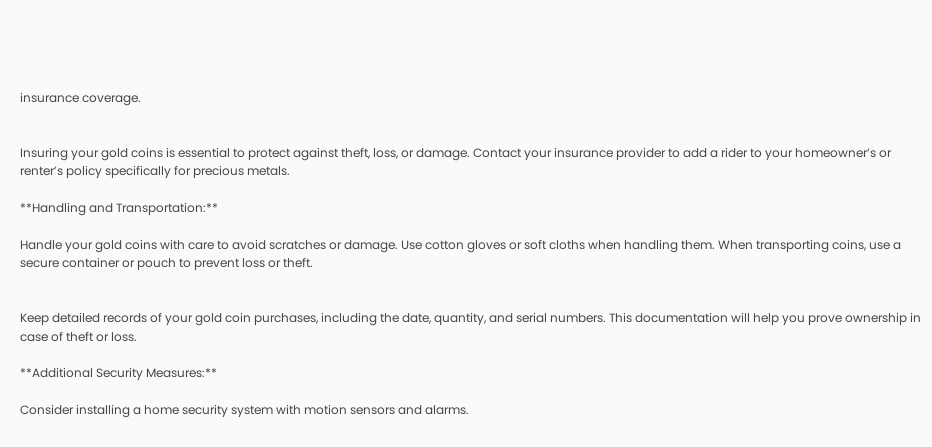insurance coverage.


Insuring your gold coins is essential to protect against theft, loss, or damage. Contact your insurance provider to add a rider to your homeowner’s or renter’s policy specifically for precious metals.

**Handling and Transportation:**

Handle your gold coins with care to avoid scratches or damage. Use cotton gloves or soft cloths when handling them. When transporting coins, use a secure container or pouch to prevent loss or theft.


Keep detailed records of your gold coin purchases, including the date, quantity, and serial numbers. This documentation will help you prove ownership in case of theft or loss.

**Additional Security Measures:**

Consider installing a home security system with motion sensors and alarms.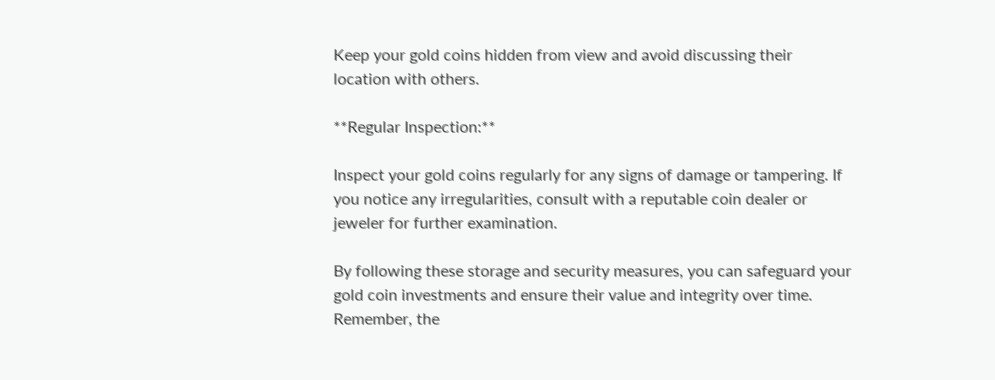Keep your gold coins hidden from view and avoid discussing their location with others.

**Regular Inspection:**

Inspect your gold coins regularly for any signs of damage or tampering. If you notice any irregularities, consult with a reputable coin dealer or jeweler for further examination.

By following these storage and security measures, you can safeguard your gold coin investments and ensure their value and integrity over time. Remember, the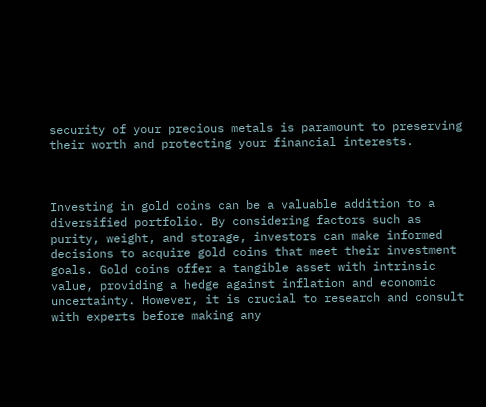security of your precious metals is paramount to preserving their worth and protecting your financial interests.



Investing in gold coins can be a valuable addition to a diversified portfolio. By considering factors such as purity, weight, and storage, investors can make informed decisions to acquire gold coins that meet their investment goals. Gold coins offer a tangible asset with intrinsic value, providing a hedge against inflation and economic uncertainty. However, it is crucial to research and consult with experts before making any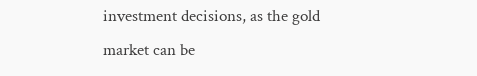investment decisions, as the gold market can be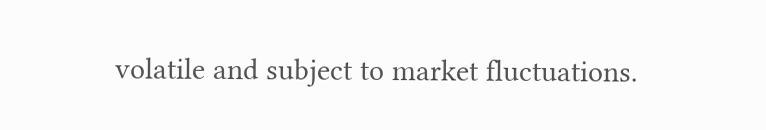volatile and subject to market fluctuations.